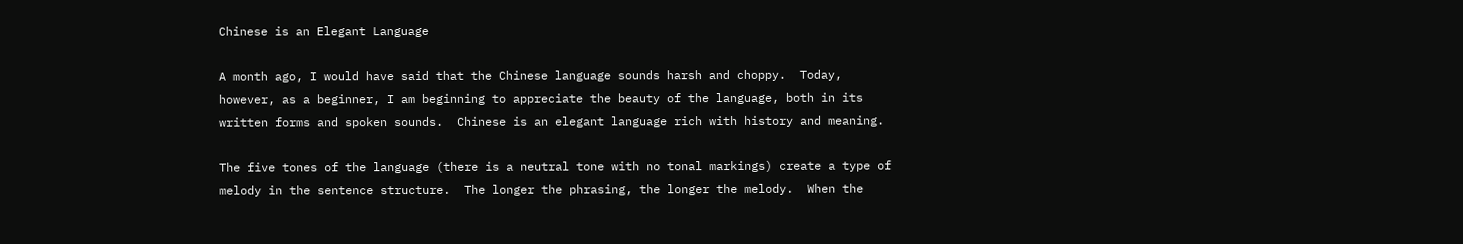Chinese is an Elegant Language

A month ago, I would have said that the Chinese language sounds harsh and choppy.  Today, however, as a beginner, I am beginning to appreciate the beauty of the language, both in its written forms and spoken sounds.  Chinese is an elegant language rich with history and meaning.

The five tones of the language (there is a neutral tone with no tonal markings) create a type of melody in the sentence structure.  The longer the phrasing, the longer the melody.  When the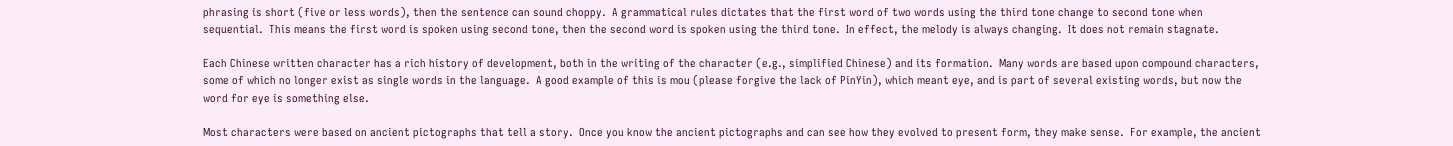phrasing is short (five or less words), then the sentence can sound choppy.  A grammatical rules dictates that the first word of two words using the third tone change to second tone when sequential.  This means the first word is spoken using second tone, then the second word is spoken using the third tone.  In effect, the melody is always changing.  It does not remain stagnate.

Each Chinese written character has a rich history of development, both in the writing of the character (e.g., simplified Chinese) and its formation.  Many words are based upon compound characters, some of which no longer exist as single words in the language.  A good example of this is mou (please forgive the lack of PinYin), which meant eye, and is part of several existing words, but now the word for eye is something else.

Most characters were based on ancient pictographs that tell a story.  Once you know the ancient pictographs and can see how they evolved to present form, they make sense.  For example, the ancient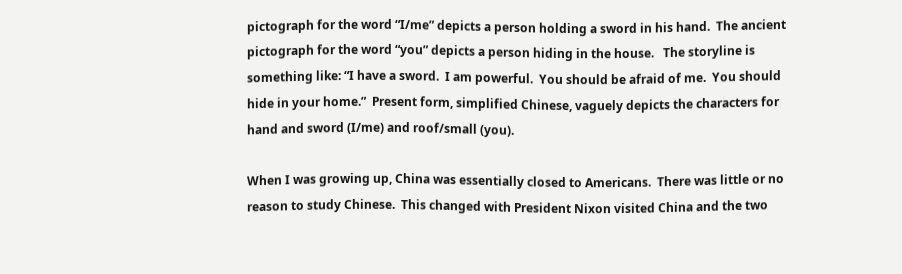pictograph for the word “I/me” depicts a person holding a sword in his hand.  The ancient pictograph for the word “you” depicts a person hiding in the house.   The storyline is something like: “I have a sword.  I am powerful.  You should be afraid of me.  You should hide in your home.”  Present form, simplified Chinese, vaguely depicts the characters for hand and sword (I/me) and roof/small (you).

When I was growing up, China was essentially closed to Americans.  There was little or no reason to study Chinese.  This changed with President Nixon visited China and the two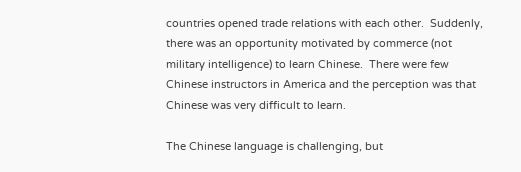countries opened trade relations with each other.  Suddenly, there was an opportunity motivated by commerce (not military intelligence) to learn Chinese.  There were few Chinese instructors in America and the perception was that Chinese was very difficult to learn.

The Chinese language is challenging, but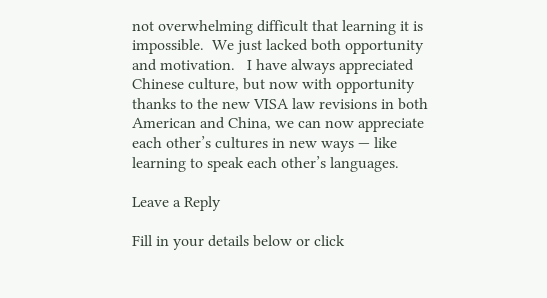not overwhelming difficult that learning it is impossible.  We just lacked both opportunity and motivation.   I have always appreciated Chinese culture, but now with opportunity thanks to the new VISA law revisions in both American and China, we can now appreciate each other’s cultures in new ways — like learning to speak each other’s languages.

Leave a Reply

Fill in your details below or click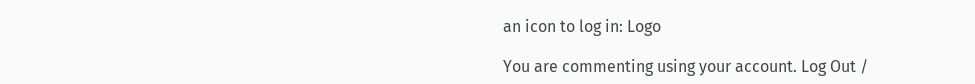an icon to log in: Logo

You are commenting using your account. Log Out /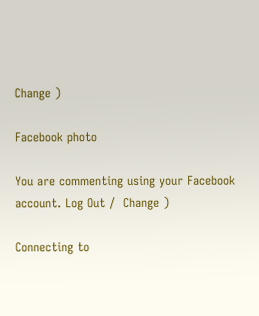Change )

Facebook photo

You are commenting using your Facebook account. Log Out /  Change )

Connecting to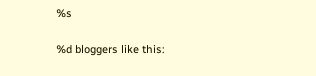%s

%d bloggers like this: